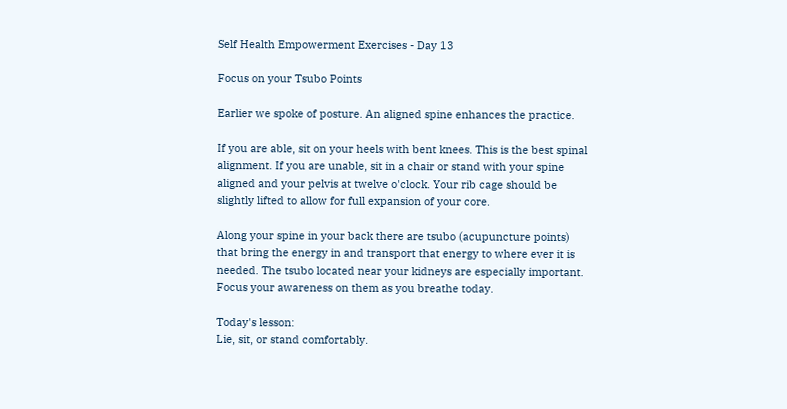Self Health Empowerment Exercises - Day 13

Focus on your Tsubo Points

Earlier we spoke of posture. An aligned spine enhances the practice.

If you are able, sit on your heels with bent knees. This is the best spinal alignment. If you are unable, sit in a chair or stand with your spine aligned and your pelvis at twelve o'clock. Your rib cage should be slightly lifted to allow for full expansion of your core.

Along your spine in your back there are tsubo (acupuncture points) that bring the energy in and transport that energy to where ever it is needed. The tsubo located near your kidneys are especially important. Focus your awareness on them as you breathe today.

Today's lesson:
Lie, sit, or stand comfortably.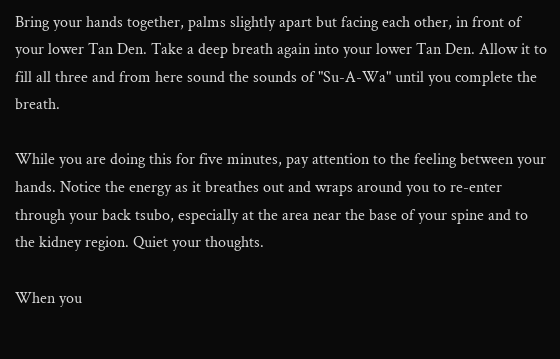Bring your hands together, palms slightly apart but facing each other, in front of your lower Tan Den. Take a deep breath again into your lower Tan Den. Allow it to fill all three and from here sound the sounds of "Su-A-Wa" until you complete the breath.

While you are doing this for five minutes, pay attention to the feeling between your hands. Notice the energy as it breathes out and wraps around you to re-enter through your back tsubo, especially at the area near the base of your spine and to the kidney region. Quiet your thoughts.

When you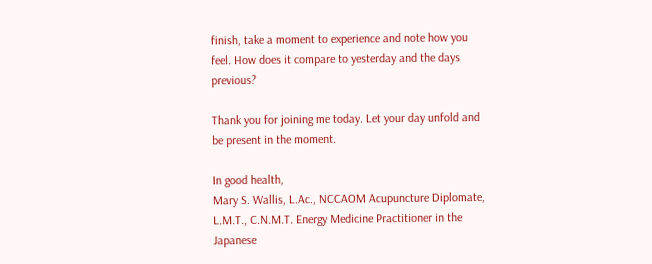finish, take a moment to experience and note how you feel. How does it compare to yesterday and the days previous?

Thank you for joining me today. Let your day unfold and be present in the moment.

In good health,
Mary S. Wallis, L.Ac., NCCAOM Acupuncture Diplomate, L.M.T., C.N.M.T. Energy Medicine Practitioner in the Japanese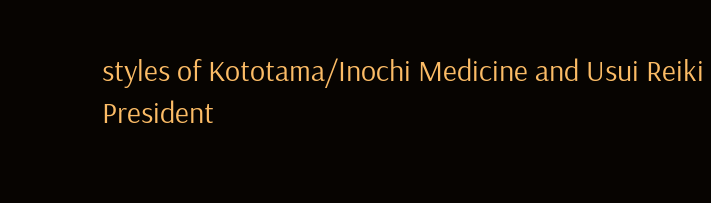styles of Kototama/Inochi Medicine and Usui Reiki
President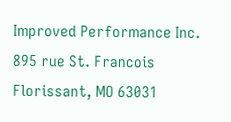Improved Performance Inc.
895 rue St. Francois
Florissant, MO 63031